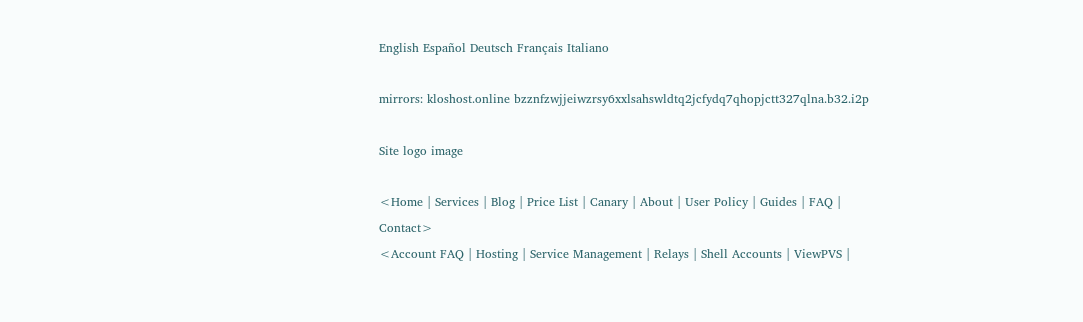English Español Deutsch Français Italiano

mirrors: kloshost.online bzznfzwjjeiwzrsy6xxlsahswldtq2jcfydq7qhopjctt327qlna.b32.i2p

Site logo image

<Home | Services | Blog | Price List | Canary | About | User Policy | Guides | FAQ | Contact>
<Account FAQ | Hosting | Service Management | Relays | Shell Accounts | ViewPVS |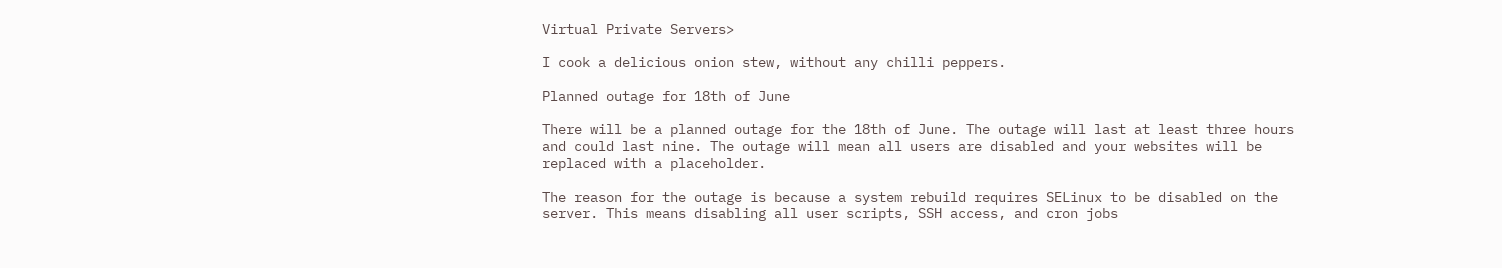Virtual Private Servers>

I cook a delicious onion stew, without any chilli peppers.

Planned outage for 18th of June

There will be a planned outage for the 18th of June. The outage will last at least three hours and could last nine. The outage will mean all users are disabled and your websites will be replaced with a placeholder.

The reason for the outage is because a system rebuild requires SELinux to be disabled on the server. This means disabling all user scripts, SSH access, and cron jobs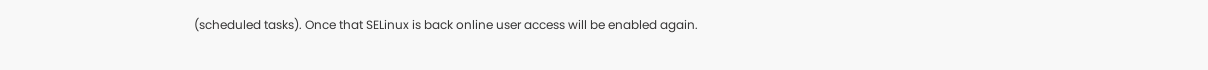(scheduled tasks). Once that SELinux is back online user access will be enabled again.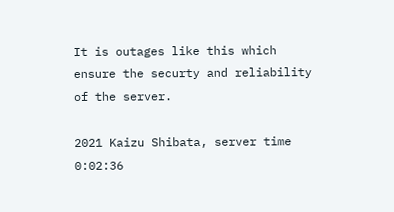It is outages like this which ensure the securty and reliability of the server.

2021 Kaizu Shibata, server time 0:02:36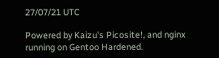27/07/21 UTC

Powered by Kaizu's Picosite!, and nginx running on Gentoo Hardened.